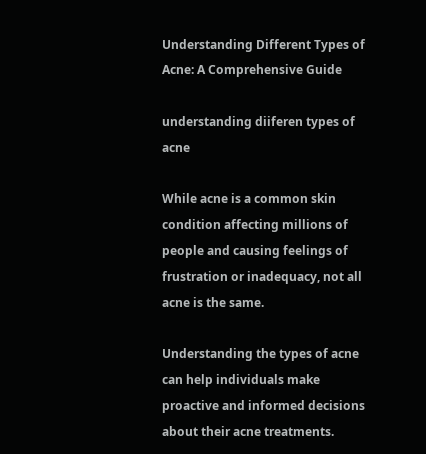Understanding Different Types of Acne: A Comprehensive Guide

understanding diiferen types of acne

While acne is a common skin condition affecting millions of people and causing feelings of frustration or inadequacy, not all acne is the same.

Understanding the types of acne can help individuals make proactive and informed decisions about their acne treatments.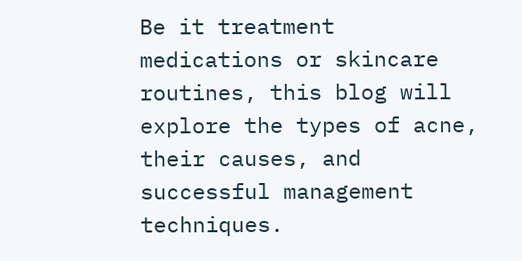Be it treatment medications or skincare routines, this blog will explore the types of acne, their causes, and successful management techniques.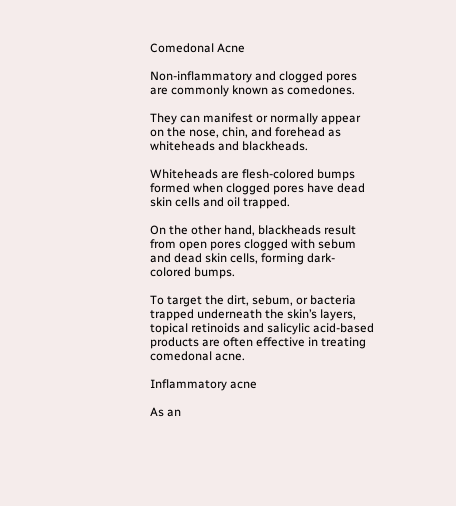Comedonal Acne

Non-inflammatory and clogged pores are commonly known as comedones.

They can manifest or normally appear on the nose, chin, and forehead as whiteheads and blackheads.

Whiteheads are flesh-colored bumps formed when clogged pores have dead skin cells and oil trapped.

On the other hand, blackheads result from open pores clogged with sebum and dead skin cells, forming dark-colored bumps.

To target the dirt, sebum, or bacteria trapped underneath the skin’s layers, topical retinoids and salicylic acid-based products are often effective in treating comedonal acne.

Inflammatory acne

As an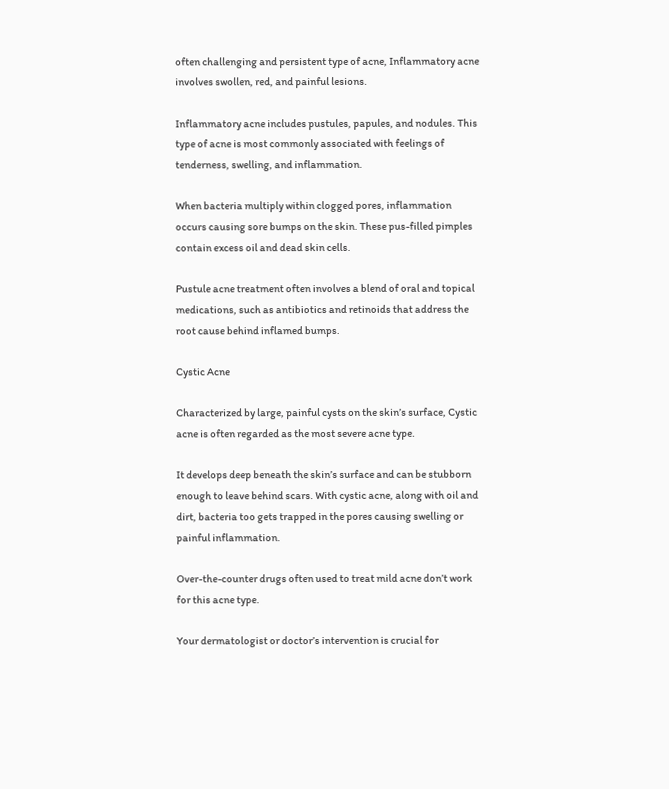often challenging and persistent type of acne, Inflammatory acne involves swollen, red, and painful lesions.

Inflammatory acne includes pustules, papules, and nodules. This type of acne is most commonly associated with feelings of tenderness, swelling, and inflammation.

When bacteria multiply within clogged pores, inflammation occurs causing sore bumps on the skin. These pus-filled pimples contain excess oil and dead skin cells.

Pustule acne treatment often involves a blend of oral and topical medications, such as antibiotics and retinoids that address the root cause behind inflamed bumps.

Cystic Acne

Characterized by large, painful cysts on the skin’s surface, Cystic acne is often regarded as the most severe acne type.

It develops deep beneath the skin’s surface and can be stubborn enough to leave behind scars. With cystic acne, along with oil and dirt, bacteria too gets trapped in the pores causing swelling or painful inflammation.

Over-the-counter drugs often used to treat mild acne don’t work for this acne type.

Your dermatologist or doctor’s intervention is crucial for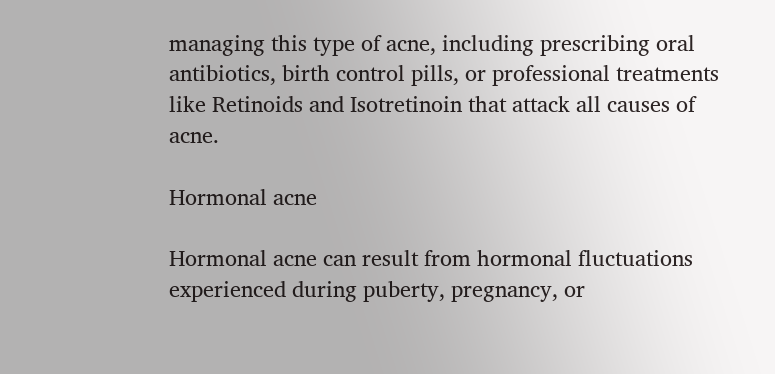managing this type of acne, including prescribing oral antibiotics, birth control pills, or professional treatments like Retinoids and Isotretinoin that attack all causes of acne.

Hormonal acne

Hormonal acne can result from hormonal fluctuations experienced during puberty, pregnancy, or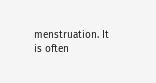menstruation. It is often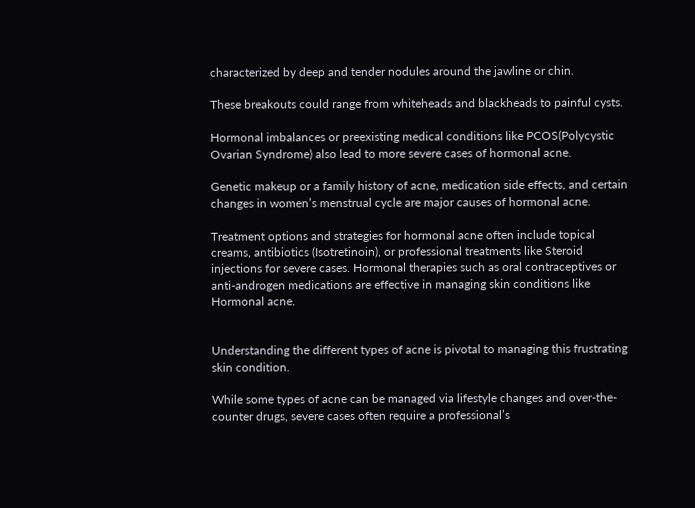characterized by deep and tender nodules around the jawline or chin.

These breakouts could range from whiteheads and blackheads to painful cysts.

Hormonal imbalances or preexisting medical conditions like PCOS(Polycystic Ovarian Syndrome) also lead to more severe cases of hormonal acne.

Genetic makeup or a family history of acne, medication side effects, and certain changes in women’s menstrual cycle are major causes of hormonal acne.

Treatment options and strategies for hormonal acne often include topical creams, antibiotics (Isotretinoin), or professional treatments like Steroid injections for severe cases. Hormonal therapies such as oral contraceptives or anti-androgen medications are effective in managing skin conditions like Hormonal acne.


Understanding the different types of acne is pivotal to managing this frustrating skin condition.

While some types of acne can be managed via lifestyle changes and over-the-counter drugs, severe cases often require a professional’s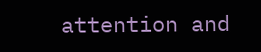attention and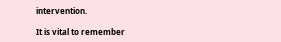intervention.

It is vital to remember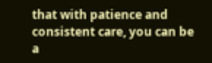that with patience and consistent care, you can be a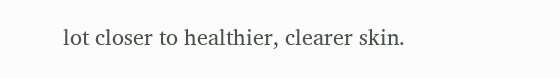lot closer to healthier, clearer skin.